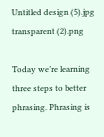Untitled design (5).jpg
transparent (2).png

Today we’re learning three steps to better phrasing. Phrasing is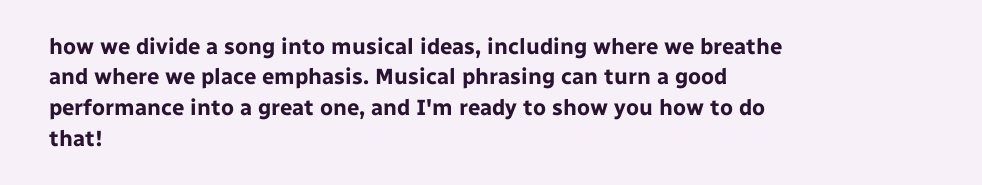how we divide a song into musical ideas, including where we breathe and where we place emphasis. Musical phrasing can turn a good performance into a great one, and I'm ready to show you how to do that!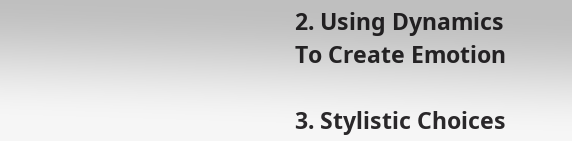2. Using Dynamics To Create Emotion

3. Stylistic Choices